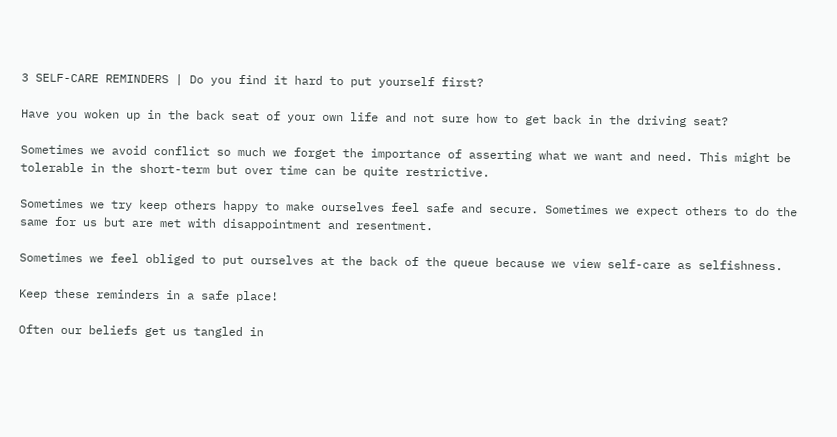3 SELF-CARE REMINDERS | Do you find it hard to put yourself first?

Have you woken up in the back seat of your own life and not sure how to get back in the driving seat?

Sometimes we avoid conflict so much we forget the importance of asserting what we want and need. This might be tolerable in the short-term but over time can be quite restrictive.

Sometimes we try keep others happy to make ourselves feel safe and secure. Sometimes we expect others to do the same for us but are met with disappointment and resentment.

Sometimes we feel obliged to put ourselves at the back of the queue because we view self-care as selfishness.

Keep these reminders in a safe place!

Often our beliefs get us tangled in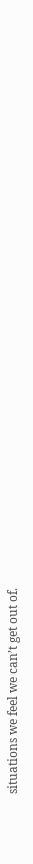situations we feel we can’t get out of.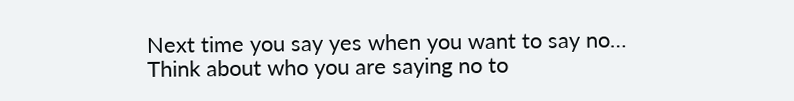Next time you say yes when you want to say no… Think about who you are saying no to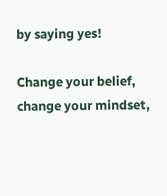by saying yes!

Change your belief, change your mindset,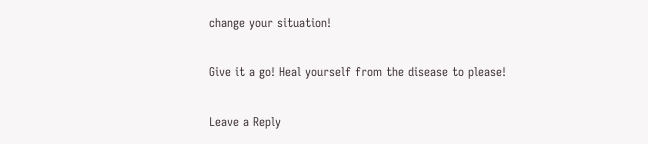change your situation!

Give it a go! Heal yourself from the disease to please!

Leave a Reply